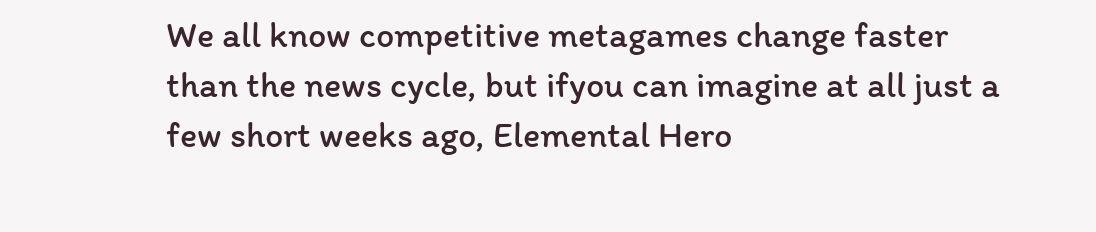We all know competitive metagames change faster than the news cycle, but ifyou can imagine at all just a few short weeks ago, Elemental Hero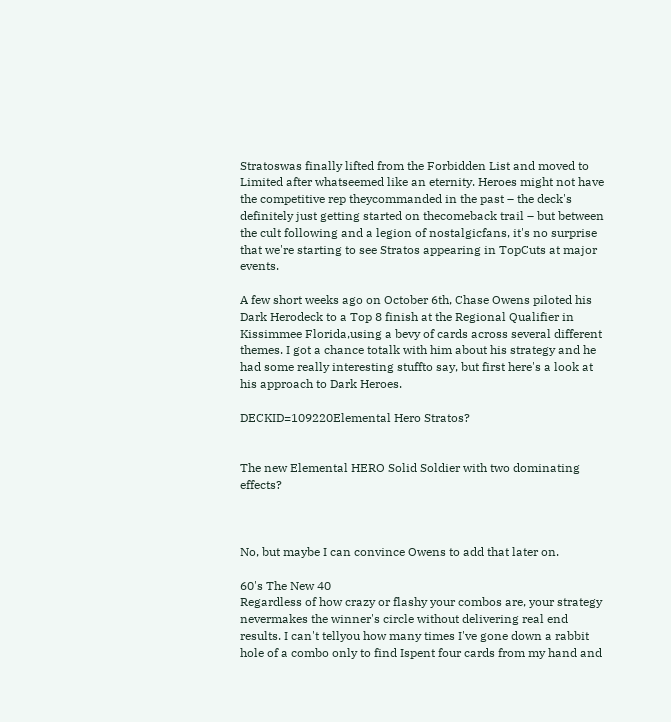Stratoswas finally lifted from the Forbidden List and moved to Limited after whatseemed like an eternity. Heroes might not have the competitive rep theycommanded in the past – the deck's definitely just getting started on thecomeback trail – but between the cult following and a legion of nostalgicfans, it's no surprise that we're starting to see Stratos appearing in TopCuts at major events.

A few short weeks ago on October 6th, Chase Owens piloted his Dark Herodeck to a Top 8 finish at the Regional Qualifier in Kissimmee Florida,using a bevy of cards across several different themes. I got a chance totalk with him about his strategy and he had some really interesting stuffto say, but first here's a look at his approach to Dark Heroes.

DECKID=109220Elemental Hero Stratos?


The new Elemental HERO Solid Soldier with two dominating effects?



No, but maybe I can convince Owens to add that later on.

60's The New 40
Regardless of how crazy or flashy your combos are, your strategy nevermakes the winner's circle without delivering real end results. I can't tellyou how many times I've gone down a rabbit hole of a combo only to find Ispent four cards from my hand and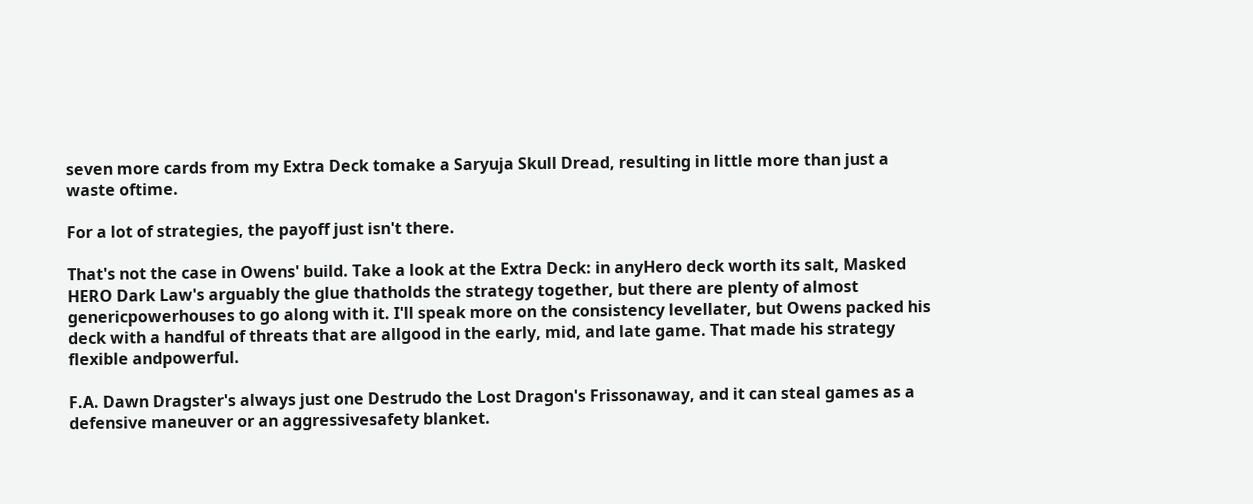seven more cards from my Extra Deck tomake a Saryuja Skull Dread, resulting in little more than just a waste oftime.

For a lot of strategies, the payoff just isn't there.

That's not the case in Owens' build. Take a look at the Extra Deck: in anyHero deck worth its salt, Masked HERO Dark Law's arguably the glue thatholds the strategy together, but there are plenty of almost genericpowerhouses to go along with it. I'll speak more on the consistency levellater, but Owens packed his deck with a handful of threats that are allgood in the early, mid, and late game. That made his strategy flexible andpowerful.

F.A. Dawn Dragster's always just one Destrudo the Lost Dragon's Frissonaway, and it can steal games as a defensive maneuver or an aggressivesafety blanket.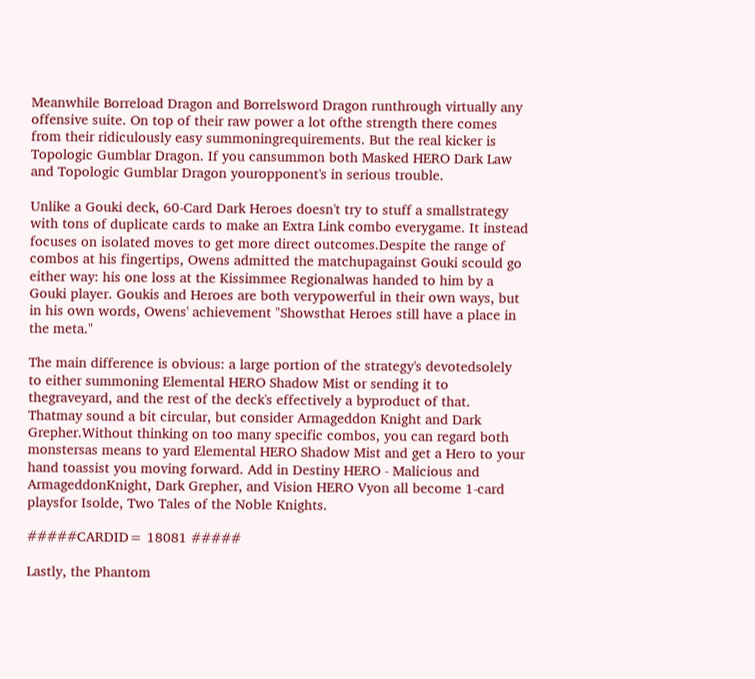Meanwhile Borreload Dragon and Borrelsword Dragon runthrough virtually any offensive suite. On top of their raw power a lot ofthe strength there comes from their ridiculously easy summoningrequirements. But the real kicker is Topologic Gumblar Dragon. If you cansummon both Masked HERO Dark Law and Topologic Gumblar Dragon youropponent's in serious trouble.

Unlike a Gouki deck, 60-Card Dark Heroes doesn't try to stuff a smallstrategy with tons of duplicate cards to make an Extra Link combo everygame. It instead focuses on isolated moves to get more direct outcomes.Despite the range of combos at his fingertips, Owens admitted the matchupagainst Gouki scould go either way: his one loss at the Kissimmee Regionalwas handed to him by a Gouki player. Goukis and Heroes are both verypowerful in their own ways, but in his own words, Owens' achievement "Showsthat Heroes still have a place in the meta."

The main difference is obvious: a large portion of the strategy's devotedsolely to either summoning Elemental HERO Shadow Mist or sending it to thegraveyard, and the rest of the deck's effectively a byproduct of that. Thatmay sound a bit circular, but consider Armageddon Knight and Dark Grepher.Without thinking on too many specific combos, you can regard both monstersas means to yard Elemental HERO Shadow Mist and get a Hero to your hand toassist you moving forward. Add in Destiny HERO - Malicious and ArmageddonKnight, Dark Grepher, and Vision HERO Vyon all become 1-card playsfor Isolde, Two Tales of the Noble Knights.

#####CARDID= 18081 #####

Lastly, the Phantom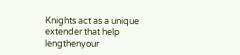Knights act as a unique extender that help lengthenyour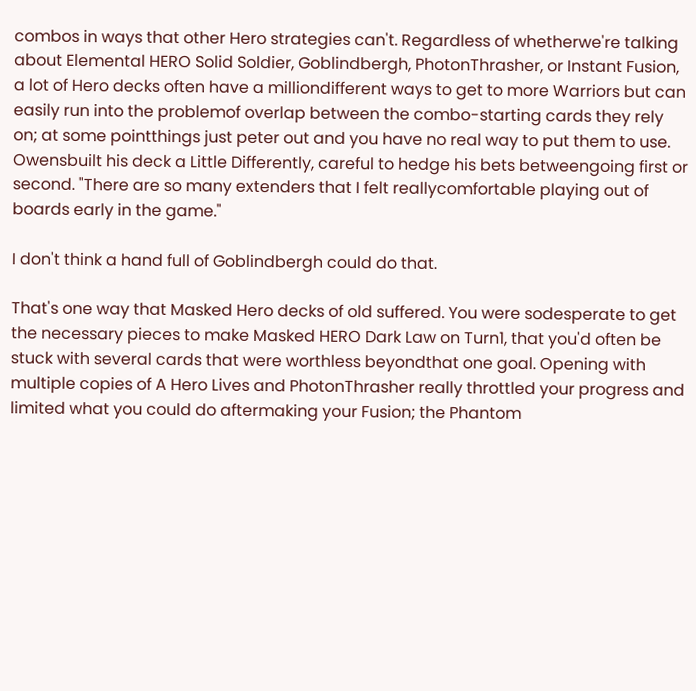combos in ways that other Hero strategies can't. Regardless of whetherwe're talking about Elemental HERO Solid Soldier, Goblindbergh, PhotonThrasher, or Instant Fusion, a lot of Hero decks often have a milliondifferent ways to get to more Warriors but can easily run into the problemof overlap between the combo-starting cards they rely on; at some pointthings just peter out and you have no real way to put them to use. Owensbuilt his deck a Little Differently, careful to hedge his bets betweengoing first or second. "There are so many extenders that I felt reallycomfortable playing out of boards early in the game."

I don't think a hand full of Goblindbergh could do that.

That's one way that Masked Hero decks of old suffered. You were sodesperate to get the necessary pieces to make Masked HERO Dark Law on Turn1, that you'd often be stuck with several cards that were worthless beyondthat one goal. Opening with multiple copies of A Hero Lives and PhotonThrasher really throttled your progress and limited what you could do aftermaking your Fusion; the Phantom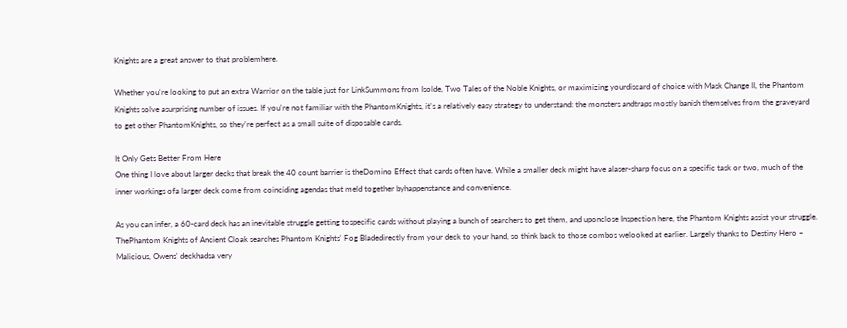Knights are a great answer to that problemhere.

Whether you're looking to put an extra Warrior on the table just for LinkSummons from Isolde, Two Tales of the Noble Knights, or maximizing yourdiscard of choice with Mask Change II, the Phantom Knights solve asurprising number of issues. If you're not familiar with the PhantomKnights, it's a relatively easy strategy to understand: the monsters andtraps mostly banish themselves from the graveyard to get other PhantomKnights, so they're perfect as a small suite of disposable cards.

It Only Gets Better From Here
One thing I love about larger decks that break the 40 count barrier is theDomino Effect that cards often have. While a smaller deck might have alaser-sharp focus on a specific task or two, much of the inner workings ofa larger deck come from coinciding agendas that meld together byhappenstance and convenience.

As you can infer, a 60-card deck has an inevitable struggle getting tospecific cards without playing a bunch of searchers to get them, and uponclose Inspection here, the Phantom Knights assist your struggle. ThePhantom Knights of Ancient Cloak searches Phantom Knights' Fog Bladedirectly from your deck to your hand, so think back to those combos welooked at earlier. Largely thanks to Destiny Hero – Malicious, Owens' deckhadsa very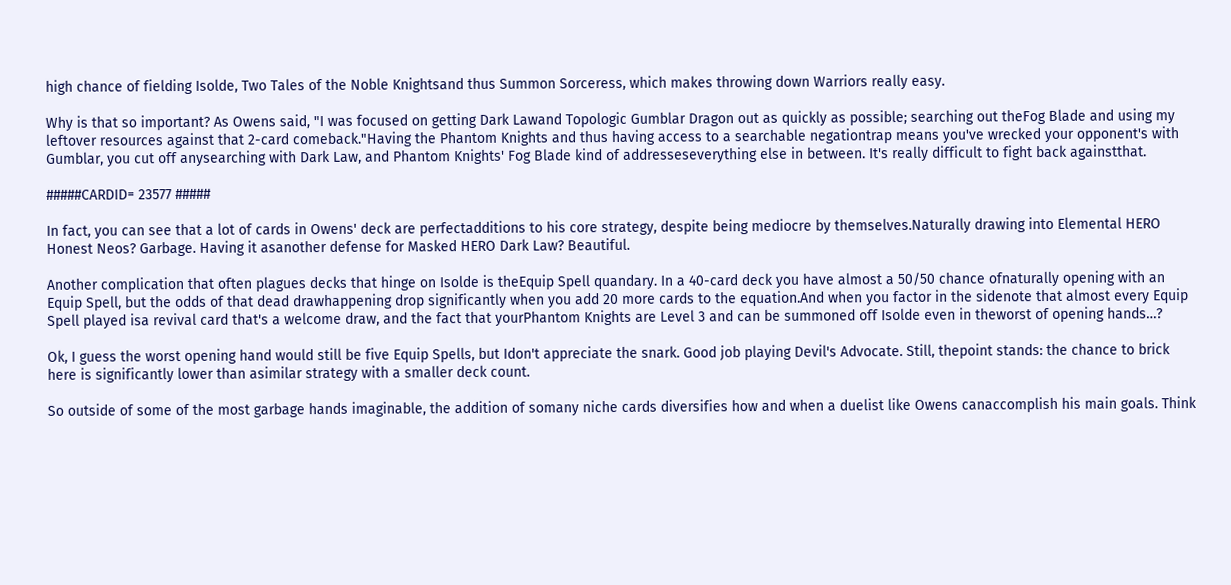high chance of fielding Isolde, Two Tales of the Noble Knightsand thus Summon Sorceress, which makes throwing down Warriors really easy.

Why is that so important? As Owens said, "I was focused on getting Dark Lawand Topologic Gumblar Dragon out as quickly as possible; searching out theFog Blade and using my leftover resources against that 2-card comeback."Having the Phantom Knights and thus having access to a searchable negationtrap means you've wrecked your opponent's with Gumblar, you cut off anysearching with Dark Law, and Phantom Knights' Fog Blade kind of addresseseverything else in between. It's really difficult to fight back againstthat.

#####CARDID= 23577 #####

In fact, you can see that a lot of cards in Owens' deck are perfectadditions to his core strategy, despite being mediocre by themselves.Naturally drawing into Elemental HERO Honest Neos? Garbage. Having it asanother defense for Masked HERO Dark Law? Beautiful.

Another complication that often plagues decks that hinge on Isolde is theEquip Spell quandary. In a 40-card deck you have almost a 50/50 chance ofnaturally opening with an Equip Spell, but the odds of that dead drawhappening drop significantly when you add 20 more cards to the equation.And when you factor in the sidenote that almost every Equip Spell played isa revival card that's a welcome draw, and the fact that yourPhantom Knights are Level 3 and can be summoned off Isolde even in theworst of opening hands…?

Ok, I guess the worst opening hand would still be five Equip Spells, but Idon't appreciate the snark. Good job playing Devil's Advocate. Still, thepoint stands: the chance to brick here is significantly lower than asimilar strategy with a smaller deck count.

So outside of some of the most garbage hands imaginable, the addition of somany niche cards diversifies how and when a duelist like Owens canaccomplish his main goals. Think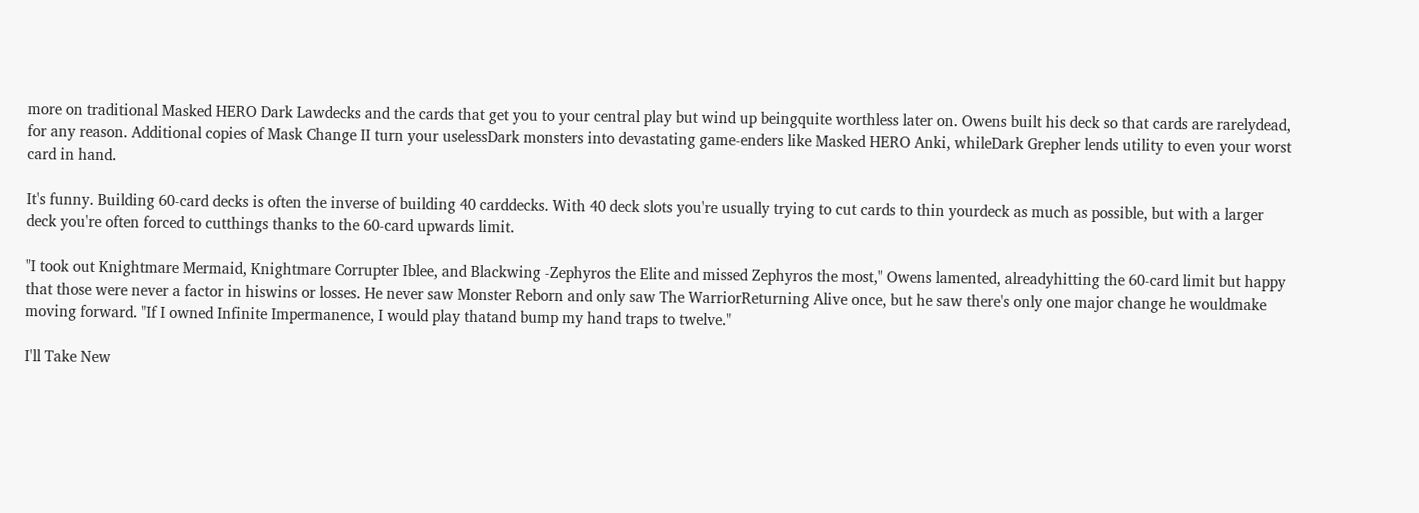more on traditional Masked HERO Dark Lawdecks and the cards that get you to your central play but wind up beingquite worthless later on. Owens built his deck so that cards are rarelydead, for any reason. Additional copies of Mask Change II turn your uselessDark monsters into devastating game-enders like Masked HERO Anki, whileDark Grepher lends utility to even your worst card in hand.

It's funny. Building 60-card decks is often the inverse of building 40 carddecks. With 40 deck slots you're usually trying to cut cards to thin yourdeck as much as possible, but with a larger deck you're often forced to cutthings thanks to the 60-card upwards limit.

"I took out Knightmare Mermaid, Knightmare Corrupter Iblee, and Blackwing -Zephyros the Elite and missed Zephyros the most," Owens lamented, alreadyhitting the 60-card limit but happy that those were never a factor in hiswins or losses. He never saw Monster Reborn and only saw The WarriorReturning Alive once, but he saw there's only one major change he wouldmake moving forward. "If I owned Infinite Impermanence, I would play thatand bump my hand traps to twelve."

I'll Take New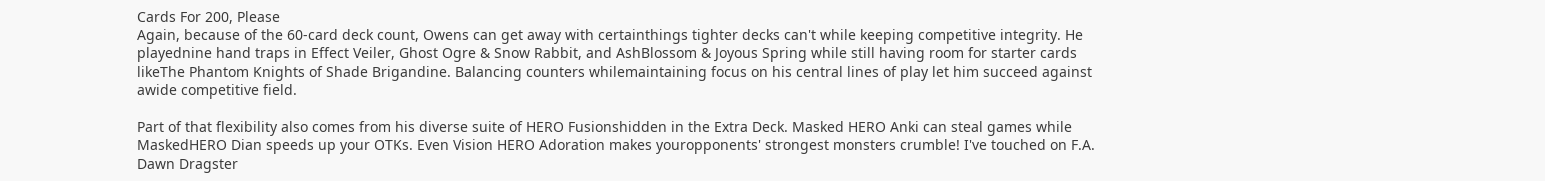Cards For 200, Please
Again, because of the 60-card deck count, Owens can get away with certainthings tighter decks can't while keeping competitive integrity. He playednine hand traps in Effect Veiler, Ghost Ogre & Snow Rabbit, and AshBlossom & Joyous Spring while still having room for starter cards likeThe Phantom Knights of Shade Brigandine. Balancing counters whilemaintaining focus on his central lines of play let him succeed against awide competitive field.

Part of that flexibility also comes from his diverse suite of HERO Fusionshidden in the Extra Deck. Masked HERO Anki can steal games while MaskedHERO Dian speeds up your OTKs. Even Vision HERO Adoration makes youropponents' strongest monsters crumble! I've touched on F.A. Dawn Dragster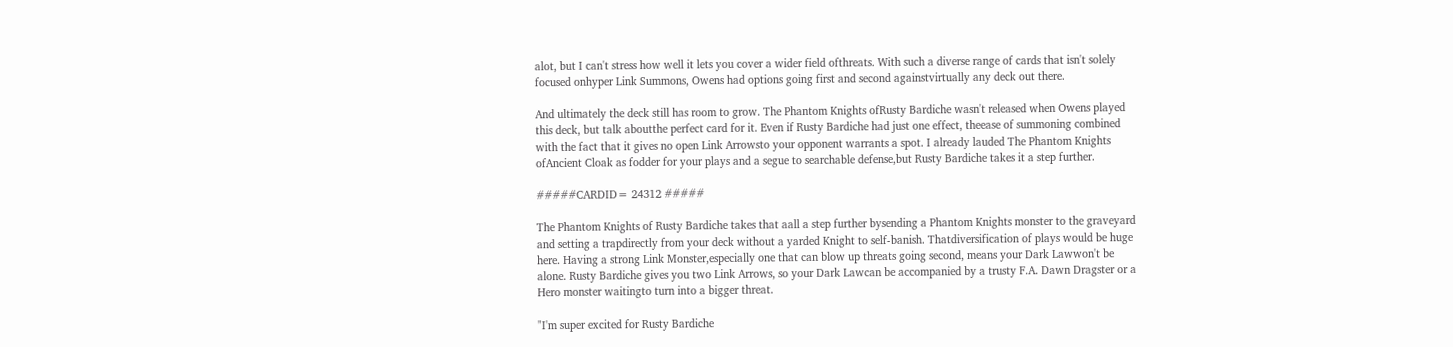alot, but I can't stress how well it lets you cover a wider field ofthreats. With such a diverse range of cards that isn't solely focused onhyper Link Summons, Owens had options going first and second againstvirtually any deck out there.

And ultimately the deck still has room to grow. The Phantom Knights ofRusty Bardiche wasn't released when Owens played this deck, but talk aboutthe perfect card for it. Even if Rusty Bardiche had just one effect, theease of summoning combined with the fact that it gives no open Link Arrowsto your opponent warrants a spot. I already lauded The Phantom Knights ofAncient Cloak as fodder for your plays and a segue to searchable defense,but Rusty Bardiche takes it a step further.

#####CARDID= 24312 #####

The Phantom Knights of Rusty Bardiche takes that aall a step further bysending a Phantom Knights monster to the graveyard and setting a trapdirectly from your deck without a yarded Knight to self-banish. Thatdiversification of plays would be huge here. Having a strong Link Monster,especially one that can blow up threats going second, means your Dark Lawwon't be alone. Rusty Bardiche gives you two Link Arrows, so your Dark Lawcan be accompanied by a trusty F.A. Dawn Dragster or a Hero monster waitingto turn into a bigger threat.

"I'm super excited for Rusty Bardiche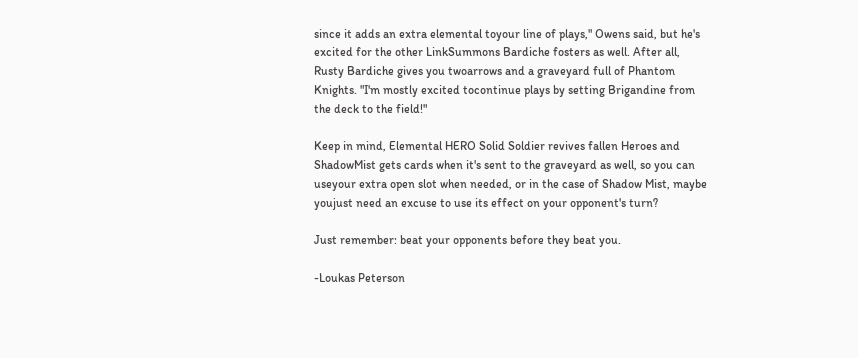since it adds an extra elemental toyour line of plays," Owens said, but he's excited for the other LinkSummons Bardiche fosters as well. After all, Rusty Bardiche gives you twoarrows and a graveyard full of Phantom Knights. "I'm mostly excited tocontinue plays by setting Brigandine from the deck to the field!"

Keep in mind, Elemental HERO Solid Soldier revives fallen Heroes and ShadowMist gets cards when it's sent to the graveyard as well, so you can useyour extra open slot when needed, or in the case of Shadow Mist, maybe youjust need an excuse to use its effect on your opponent's turn?

Just remember: beat your opponents before they beat you.

-Loukas Peterson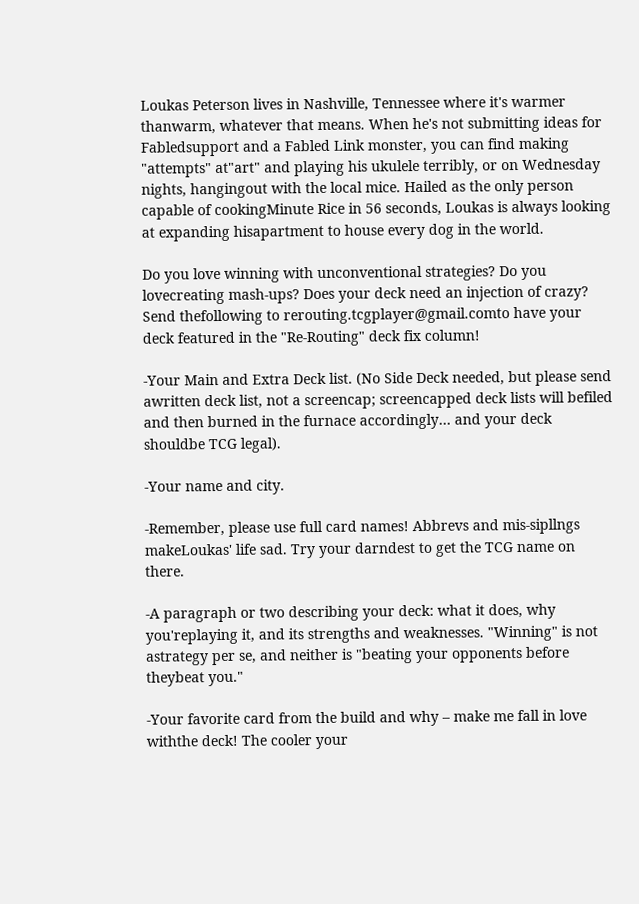Loukas Peterson lives in Nashville, Tennessee where it's warmer thanwarm, whatever that means. When he's not submitting ideas for Fabledsupport and a Fabled Link monster, you can find making "attempts" at"art" and playing his ukulele terribly, or on Wednesday nights, hangingout with the local mice. Hailed as the only person capable of cookingMinute Rice in 56 seconds, Loukas is always looking at expanding hisapartment to house every dog in the world.

Do you love winning with unconventional strategies? Do you lovecreating mash-ups? Does your deck need an injection of crazy? Send thefollowing to rerouting.tcgplayer@gmail.comto have your deck featured in the "Re-Routing" deck fix column!

-Your Main and Extra Deck list. (No Side Deck needed, but please send awritten deck list, not a screencap; screencapped deck lists will befiled and then burned in the furnace accordingly… and your deck shouldbe TCG legal).

-Your name and city.

-Remember, please use full card names! Abbrevs and mis-sipllngs makeLoukas' life sad. Try your darndest to get the TCG name on there.

-A paragraph or two describing your deck: what it does, why you'replaying it, and its strengths and weaknesses. "Winning" is not astrategy per se, and neither is "beating your opponents before theybeat you."

-Your favorite card from the build and why – make me fall in love withthe deck! The cooler your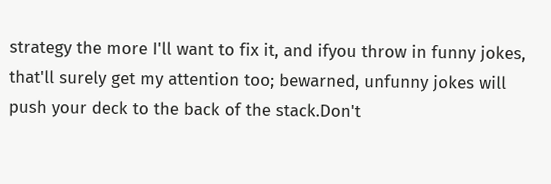strategy the more I'll want to fix it, and ifyou throw in funny jokes, that'll surely get my attention too; bewarned, unfunny jokes will push your deck to the back of the stack.Don't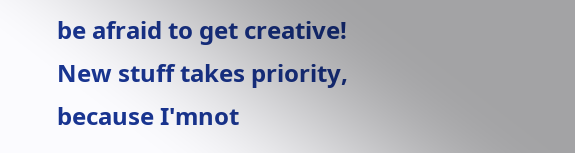be afraid to get creative! New stuff takes priority, because I'mnot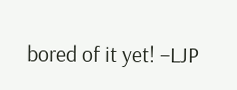bored of it yet! –LJP